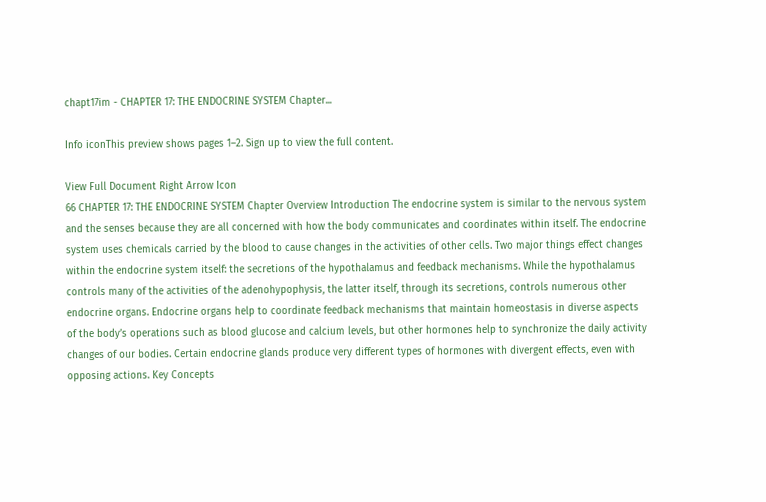chapt17im - CHAPTER 17: THE ENDOCRINE SYSTEM Chapter...

Info iconThis preview shows pages 1–2. Sign up to view the full content.

View Full Document Right Arrow Icon
66 CHAPTER 17: THE ENDOCRINE SYSTEM Chapter Overview Introduction The endocrine system is similar to the nervous system and the senses because they are all concerned with how the body communicates and coordinates within itself. The endocrine system uses chemicals carried by the blood to cause changes in the activities of other cells. Two major things effect changes within the endocrine system itself: the secretions of the hypothalamus and feedback mechanisms. While the hypothalamus controls many of the activities of the adenohypophysis, the latter itself, through its secretions, controls numerous other endocrine organs. Endocrine organs help to coordinate feedback mechanisms that maintain homeostasis in diverse aspects of the body’s operations such as blood glucose and calcium levels, but other hormones help to synchronize the daily activity changes of our bodies. Certain endocrine glands produce very different types of hormones with divergent effects, even with opposing actions. Key Concepts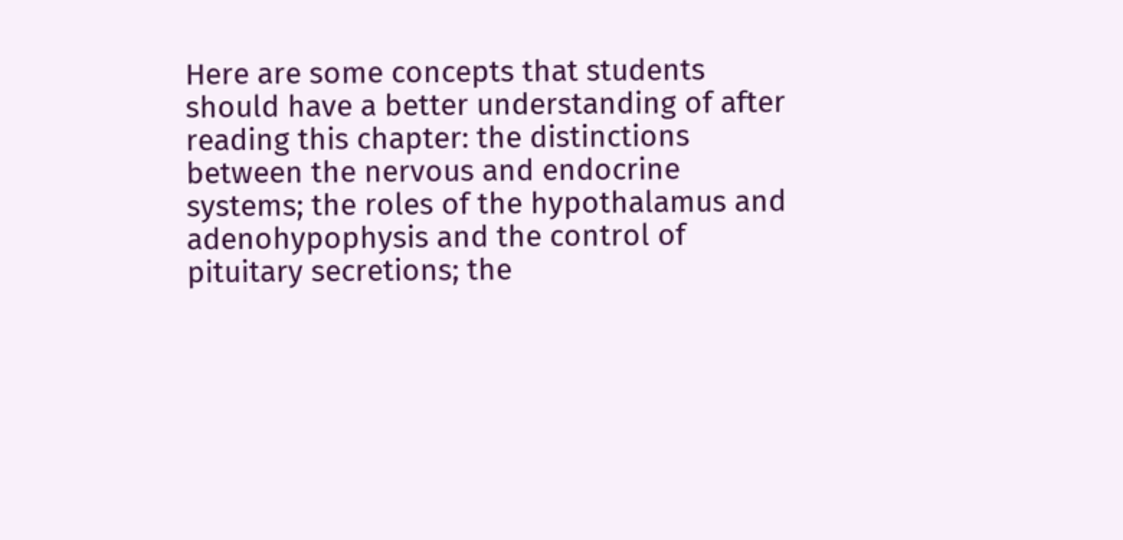Here are some concepts that students should have a better understanding of after reading this chapter: the distinctions between the nervous and endocrine systems; the roles of the hypothalamus and adenohypophysis and the control of pituitary secretions; the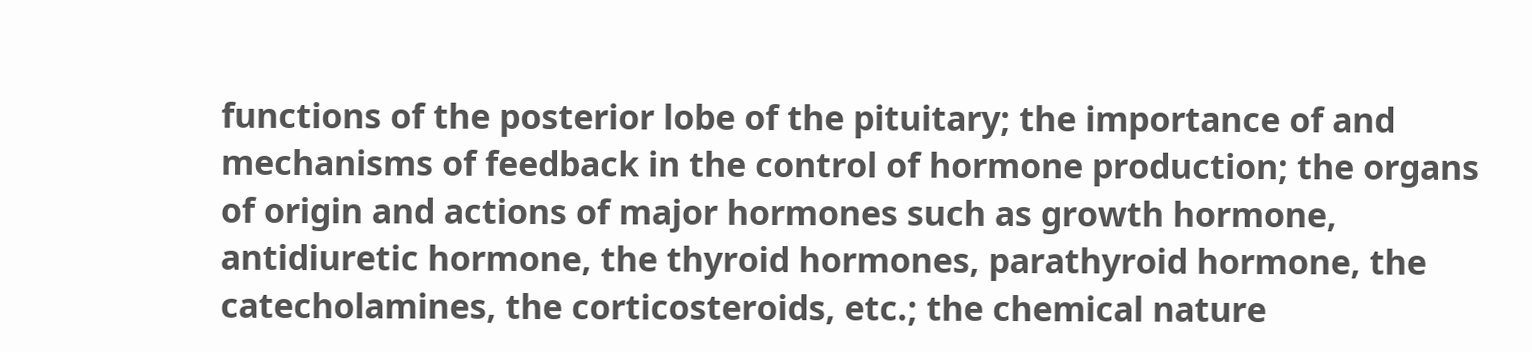functions of the posterior lobe of the pituitary; the importance of and mechanisms of feedback in the control of hormone production; the organs of origin and actions of major hormones such as growth hormone, antidiuretic hormone, the thyroid hormones, parathyroid hormone, the catecholamines, the corticosteroids, etc.; the chemical nature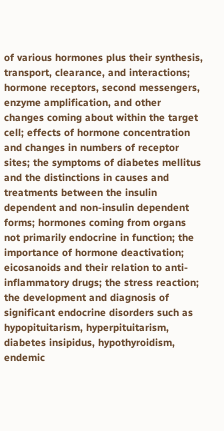of various hormones plus their synthesis, transport, clearance, and interactions; hormone receptors, second messengers, enzyme amplification, and other changes coming about within the target cell; effects of hormone concentration and changes in numbers of receptor sites; the symptoms of diabetes mellitus and the distinctions in causes and treatments between the insulin dependent and non-insulin dependent forms; hormones coming from organs not primarily endocrine in function; the importance of hormone deactivation; eicosanoids and their relation to anti-inflammatory drugs; the stress reaction; the development and diagnosis of significant endocrine disorders such as hypopituitarism, hyperpituitarism, diabetes insipidus, hypothyroidism, endemic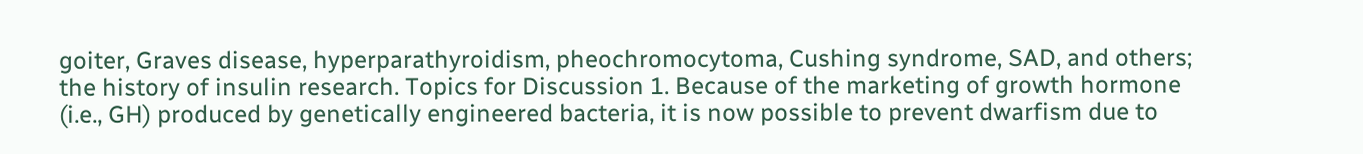goiter, Graves disease, hyperparathyroidism, pheochromocytoma, Cushing syndrome, SAD, and others; the history of insulin research. Topics for Discussion 1. Because of the marketing of growth hormone (i.e., GH) produced by genetically engineered bacteria, it is now possible to prevent dwarfism due to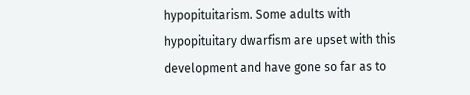hypopituitarism. Some adults with hypopituitary dwarfism are upset with this development and have gone so far as to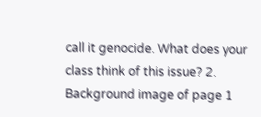call it genocide. What does your class think of this issue? 2.
Background image of page 1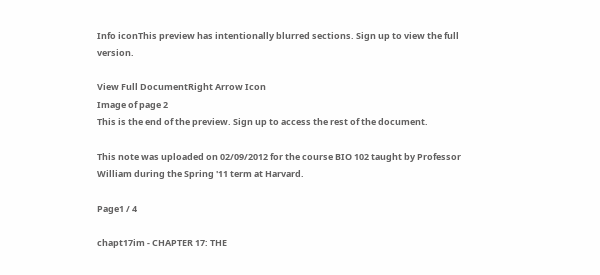Info iconThis preview has intentionally blurred sections. Sign up to view the full version.

View Full DocumentRight Arrow Icon
Image of page 2
This is the end of the preview. Sign up to access the rest of the document.

This note was uploaded on 02/09/2012 for the course BIO 102 taught by Professor William during the Spring '11 term at Harvard.

Page1 / 4

chapt17im - CHAPTER 17: THE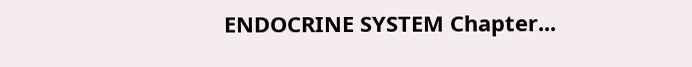ENDOCRINE SYSTEM Chapter...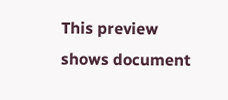This preview shows document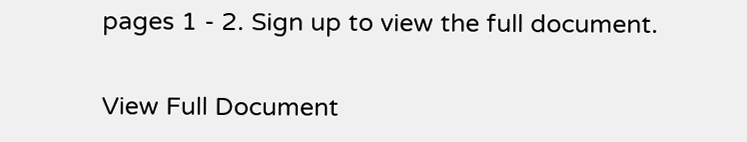pages 1 - 2. Sign up to view the full document.

View Full Document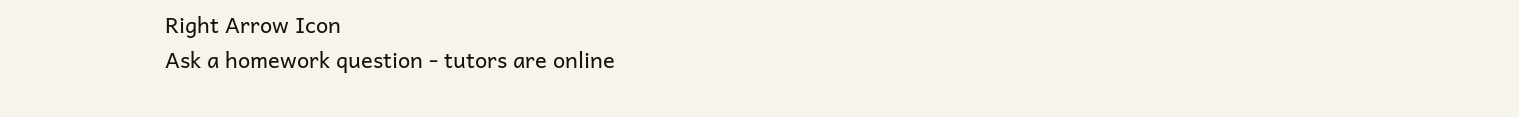Right Arrow Icon
Ask a homework question - tutors are online